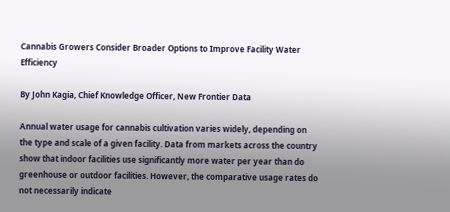Cannabis Growers Consider Broader Options to Improve Facility Water Efficiency

By John Kagia, Chief Knowledge Officer, New Frontier Data

Annual water usage for cannabis cultivation varies widely, depending on the type and scale of a given facility. Data from markets across the country show that indoor facilities use significantly more water per year than do greenhouse or outdoor facilities. However, the comparative usage rates do not necessarily indicate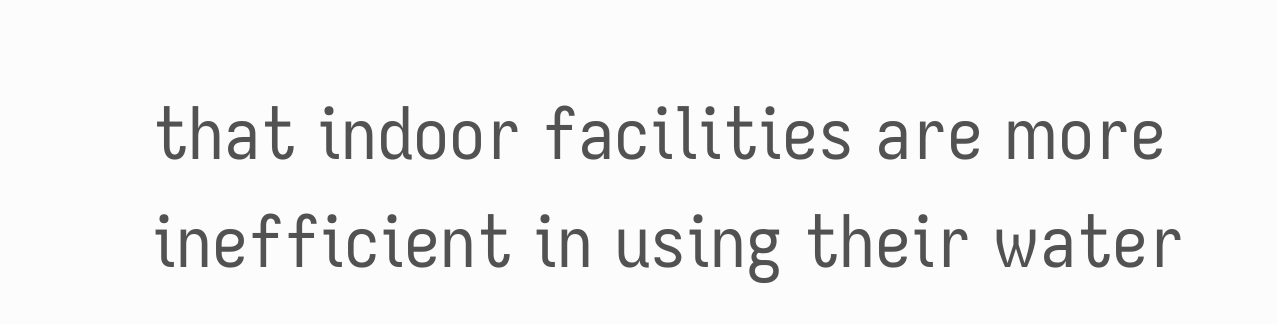that indoor facilities are more inefficient in using their water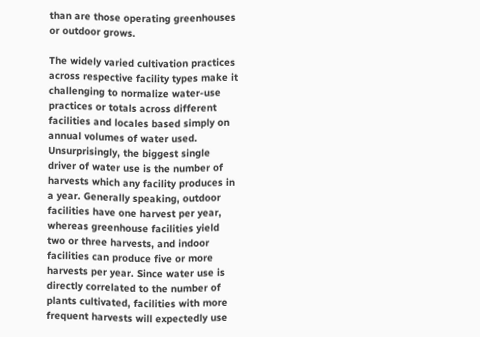than are those operating greenhouses or outdoor grows.

The widely varied cultivation practices across respective facility types make it challenging to normalize water-use practices or totals across different facilities and locales based simply on annual volumes of water used. Unsurprisingly, the biggest single driver of water use is the number of harvests which any facility produces in a year. Generally speaking, outdoor facilities have one harvest per year, whereas greenhouse facilities yield two or three harvests, and indoor facilities can produce five or more harvests per year. Since water use is directly correlated to the number of plants cultivated, facilities with more frequent harvests will expectedly use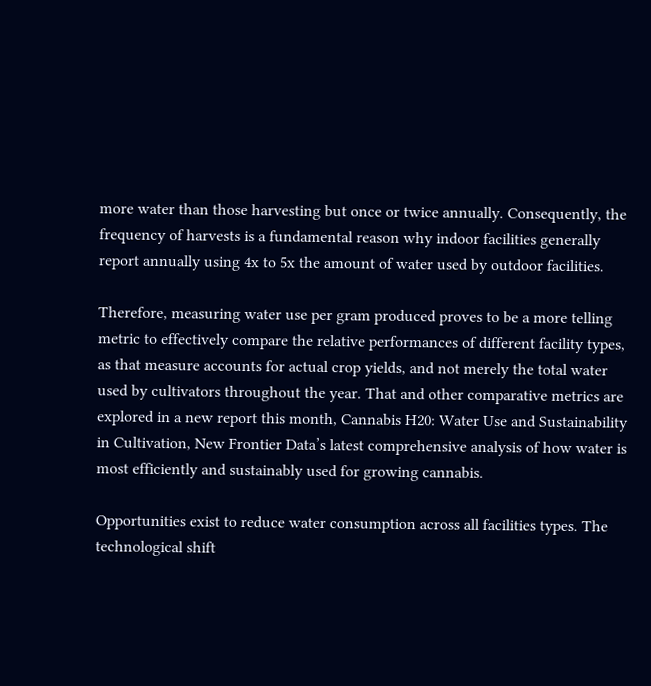more water than those harvesting but once or twice annually. Consequently, the frequency of harvests is a fundamental reason why indoor facilities generally report annually using 4x to 5x the amount of water used by outdoor facilities.

Therefore, measuring water use per gram produced proves to be a more telling metric to effectively compare the relative performances of different facility types, as that measure accounts for actual crop yields, and not merely the total water used by cultivators throughout the year. That and other comparative metrics are explored in a new report this month, Cannabis H20: Water Use and Sustainability in Cultivation, New Frontier Data’s latest comprehensive analysis of how water is most efficiently and sustainably used for growing cannabis.

Opportunities exist to reduce water consumption across all facilities types. The technological shift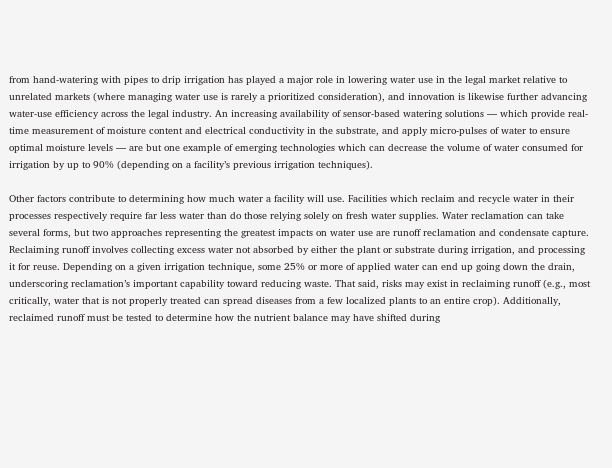from hand-watering with pipes to drip irrigation has played a major role in lowering water use in the legal market relative to unrelated markets (where managing water use is rarely a prioritized consideration), and innovation is likewise further advancing water-use efficiency across the legal industry. An increasing availability of sensor-based watering solutions — which provide real-time measurement of moisture content and electrical conductivity in the substrate, and apply micro-pulses of water to ensure optimal moisture levels — are but one example of emerging technologies which can decrease the volume of water consumed for irrigation by up to 90% (depending on a facility’s previous irrigation techniques).

Other factors contribute to determining how much water a facility will use. Facilities which reclaim and recycle water in their processes respectively require far less water than do those relying solely on fresh water supplies. Water reclamation can take several forms, but two approaches representing the greatest impacts on water use are runoff reclamation and condensate capture. Reclaiming runoff involves collecting excess water not absorbed by either the plant or substrate during irrigation, and processing it for reuse. Depending on a given irrigation technique, some 25% or more of applied water can end up going down the drain, underscoring reclamation’s important capability toward reducing waste. That said, risks may exist in reclaiming runoff (e.g., most critically, water that is not properly treated can spread diseases from a few localized plants to an entire crop). Additionally, reclaimed runoff must be tested to determine how the nutrient balance may have shifted during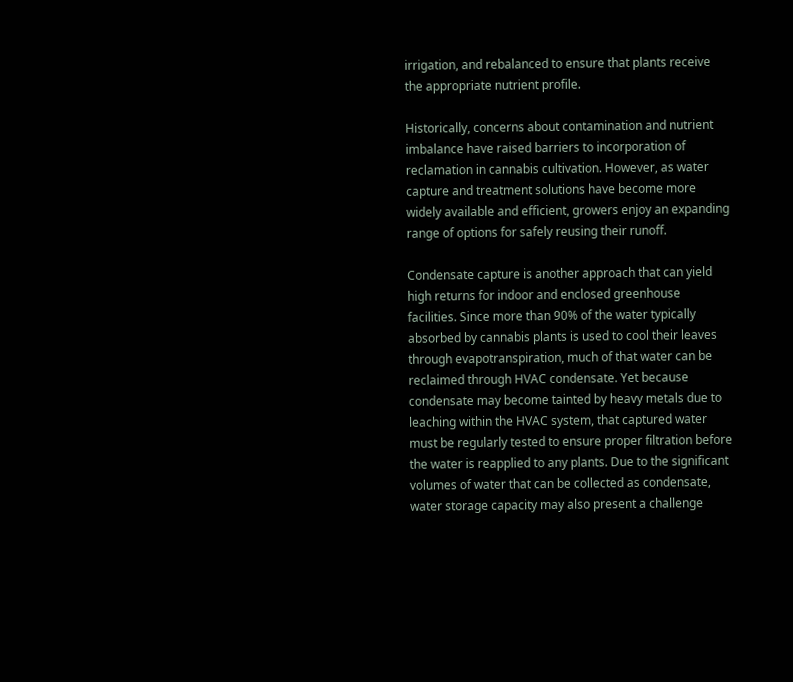irrigation, and rebalanced to ensure that plants receive the appropriate nutrient profile.

Historically, concerns about contamination and nutrient imbalance have raised barriers to incorporation of reclamation in cannabis cultivation. However, as water capture and treatment solutions have become more widely available and efficient, growers enjoy an expanding range of options for safely reusing their runoff.

Condensate capture is another approach that can yield high returns for indoor and enclosed greenhouse facilities. Since more than 90% of the water typically absorbed by cannabis plants is used to cool their leaves through evapotranspiration, much of that water can be reclaimed through HVAC condensate. Yet because condensate may become tainted by heavy metals due to leaching within the HVAC system, that captured water must be regularly tested to ensure proper filtration before the water is reapplied to any plants. Due to the significant volumes of water that can be collected as condensate, water storage capacity may also present a challenge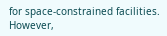for space-constrained facilities. However,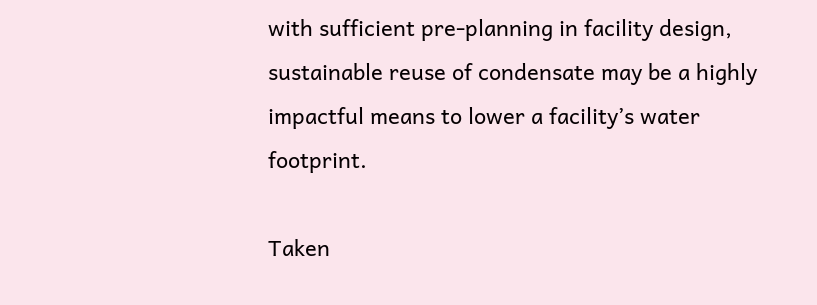with sufficient pre-planning in facility design, sustainable reuse of condensate may be a highly impactful means to lower a facility’s water footprint.

Taken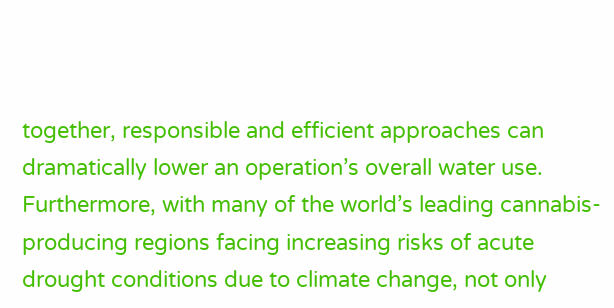together, responsible and efficient approaches can dramatically lower an operation’s overall water use. Furthermore, with many of the world’s leading cannabis-producing regions facing increasing risks of acute drought conditions due to climate change, not only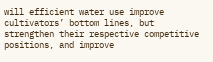will efficient water use improve cultivators’ bottom lines, but strengthen their respective competitive positions, and improve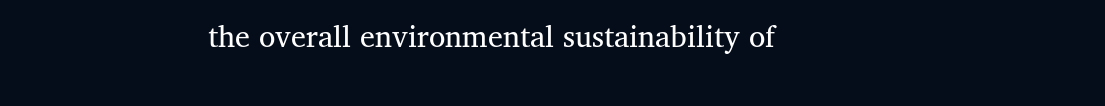the overall environmental sustainability of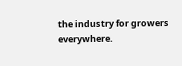the industry for growers everywhere.